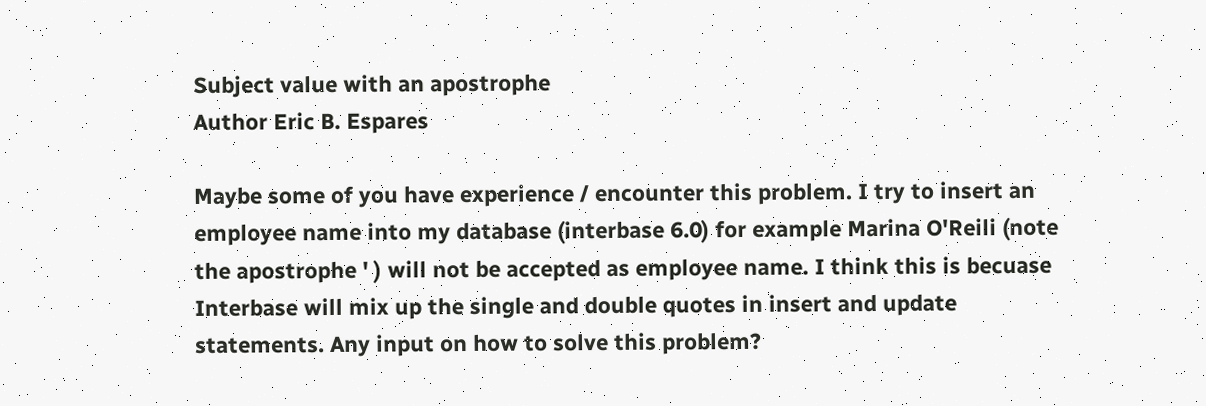Subject value with an apostrophe
Author Eric B. Espares

Maybe some of you have experience / encounter this problem. I try to insert an employee name into my database (interbase 6.0) for example Marina O'Reili (note the apostrophe ' ) will not be accepted as employee name. I think this is becuase Interbase will mix up the single and double quotes in insert and update statements. Any input on how to solve this problem?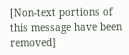[Non-text portions of this message have been removed]